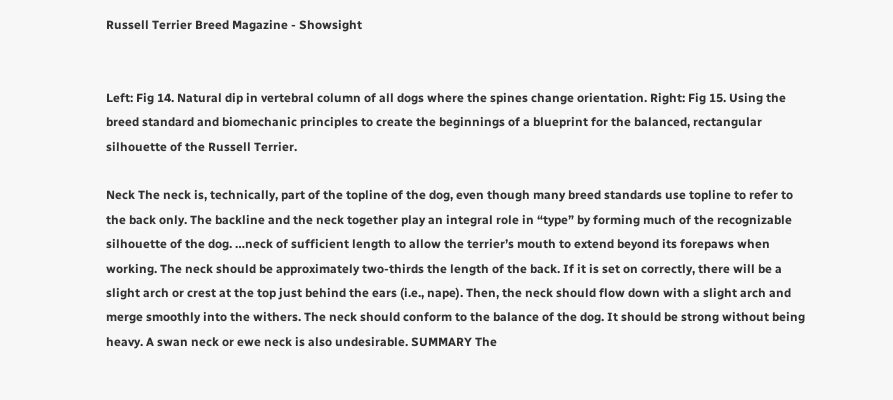Russell Terrier Breed Magazine - Showsight


Left: Fig 14. Natural dip in vertebral column of all dogs where the spines change orientation. Right: Fig 15. Using the breed standard and biomechanic principles to create the beginnings of a blueprint for the balanced, rectangular silhouette of the Russell Terrier.

Neck The neck is, technically, part of the topline of the dog, even though many breed standards use topline to refer to the back only. The backline and the neck together play an integral role in “type” by forming much of the recognizable silhouette of the dog. …neck of sufficient length to allow the terrier’s mouth to extend beyond its forepaws when working. The neck should be approximately two-thirds the length of the back. If it is set on correctly, there will be a slight arch or crest at the top just behind the ears (i.e., nape). Then, the neck should flow down with a slight arch and merge smoothly into the withers. The neck should conform to the balance of the dog. It should be strong without being heavy. A swan neck or ewe neck is also undesirable. SUMMARY The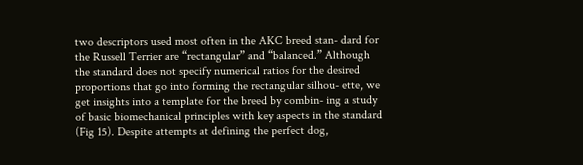two descriptors used most often in the AKC breed stan- dard for the Russell Terrier are “rectangular” and “balanced.” Although the standard does not specify numerical ratios for the desired proportions that go into forming the rectangular silhou- ette, we get insights into a template for the breed by combin- ing a study of basic biomechanical principles with key aspects in the standard (Fig 15). Despite attempts at defining the perfect dog,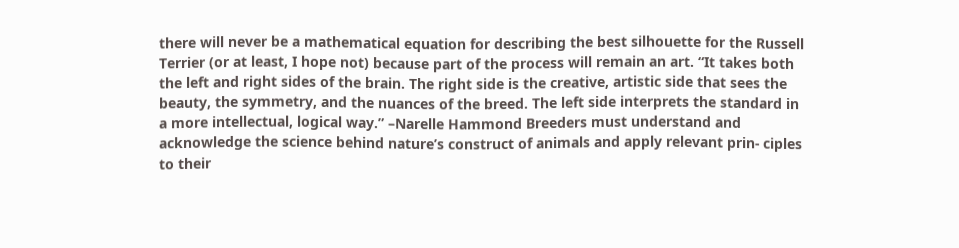there will never be a mathematical equation for describing the best silhouette for the Russell Terrier (or at least, I hope not) because part of the process will remain an art. “It takes both the left and right sides of the brain. The right side is the creative, artistic side that sees the beauty, the symmetry, and the nuances of the breed. The left side interprets the standard in a more intellectual, logical way.” –Narelle Hammond Breeders must understand and acknowledge the science behind nature’s construct of animals and apply relevant prin- ciples to their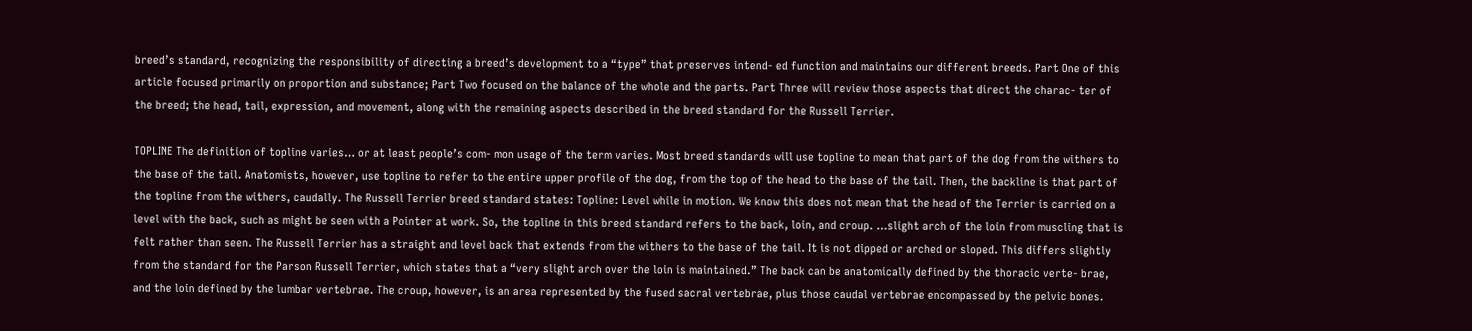breed’s standard, recognizing the responsibility of directing a breed’s development to a “type” that preserves intend- ed function and maintains our different breeds. Part One of this article focused primarily on proportion and substance; Part Two focused on the balance of the whole and the parts. Part Three will review those aspects that direct the charac- ter of the breed; the head, tail, expression, and movement, along with the remaining aspects described in the breed standard for the Russell Terrier.

TOPLINE The definition of topline varies… or at least people’s com- mon usage of the term varies. Most breed standards will use topline to mean that part of the dog from the withers to the base of the tail. Anatomists, however, use topline to refer to the entire upper profile of the dog, from the top of the head to the base of the tail. Then, the backline is that part of the topline from the withers, caudally. The Russell Terrier breed standard states: Topline: Level while in motion. We know this does not mean that the head of the Terrier is carried on a level with the back, such as might be seen with a Pointer at work. So, the topline in this breed standard refers to the back, loin, and croup. …slight arch of the loin from muscling that is felt rather than seen. The Russell Terrier has a straight and level back that extends from the withers to the base of the tail. It is not dipped or arched or sloped. This differs slightly from the standard for the Parson Russell Terrier, which states that a “very slight arch over the loin is maintained.” The back can be anatomically defined by the thoracic verte- brae, and the loin defined by the lumbar vertebrae. The croup, however, is an area represented by the fused sacral vertebrae, plus those caudal vertebrae encompassed by the pelvic bones.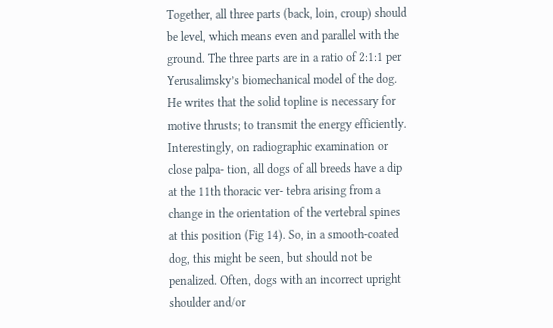Together, all three parts (back, loin, croup) should be level, which means even and parallel with the ground. The three parts are in a ratio of 2:1:1 per Yerusalimsky’s biomechanical model of the dog. He writes that the solid topline is necessary for motive thrusts; to transmit the energy efficiently. Interestingly, on radiographic examination or close palpa- tion, all dogs of all breeds have a dip at the 11th thoracic ver- tebra arising from a change in the orientation of the vertebral spines at this position (Fig 14). So, in a smooth-coated dog, this might be seen, but should not be penalized. Often, dogs with an incorrect upright shoulder and/or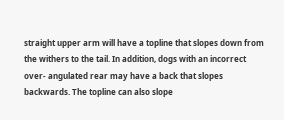straight upper arm will have a topline that slopes down from the withers to the tail. In addition, dogs with an incorrect over- angulated rear may have a back that slopes backwards. The topline can also slope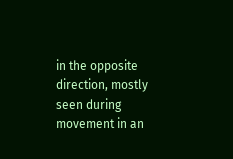in the opposite direction, mostly seen during movement in an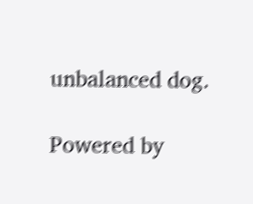unbalanced dog.

Powered by